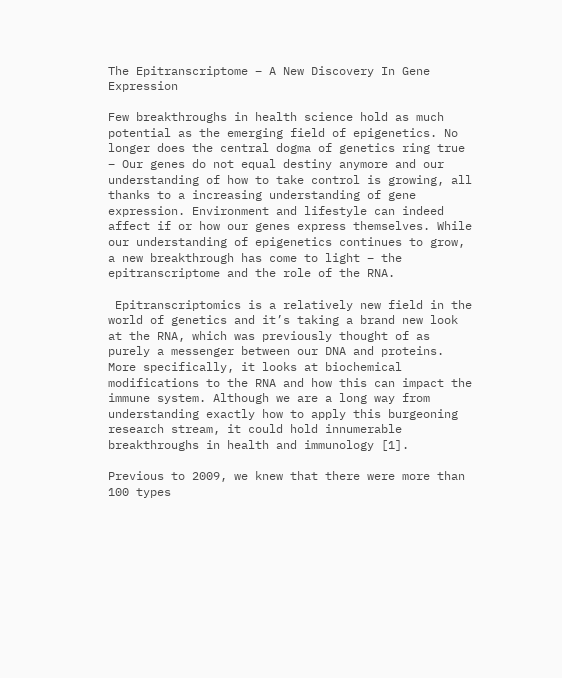The Epitranscriptome – A New Discovery In Gene Expression

Few breakthroughs in health science hold as much potential as the emerging field of epigenetics. No longer does the central dogma of genetics ring true – Our genes do not equal destiny anymore and our understanding of how to take control is growing, all thanks to a increasing understanding of gene expression. Environment and lifestyle can indeed affect if or how our genes express themselves. While our understanding of epigenetics continues to grow, a new breakthrough has come to light – the epitranscriptome and the role of the RNA.

 Epitranscriptomics is a relatively new field in the world of genetics and it’s taking a brand new look at the RNA, which was previously thought of as purely a messenger between our DNA and proteins. More specifically, it looks at biochemical modifications to the RNA and how this can impact the immune system. Although we are a long way from understanding exactly how to apply this burgeoning research stream, it could hold innumerable breakthroughs in health and immunology [1].

Previous to 2009, we knew that there were more than 100 types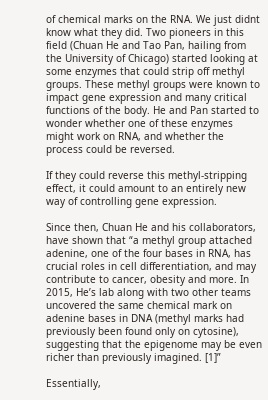of chemical marks on the RNA. We just didnt know what they did. Two pioneers in this field (Chuan He and Tao Pan, hailing from the University of Chicago) started looking at some enzymes that could strip off methyl groups. These methyl groups were known to impact gene expression and many critical functions of the body. He and Pan started to wonder whether one of these enzymes might work on RNA, and whether the process could be reversed.

If they could reverse this methyl-stripping effect, it could amount to an entirely new way of controlling gene expression.

Since then, Chuan He and his collaborators, have shown that “a methyl group attached adenine, one of the four bases in RNA, has crucial roles in cell differentiation, and may contribute to cancer, obesity and more. In 2015, He’s lab along with two other teams uncovered the same chemical mark on adenine bases in DNA (methyl marks had previously been found only on cytosine), suggesting that the epigenome may be even richer than previously imagined. [1]”

Essentially,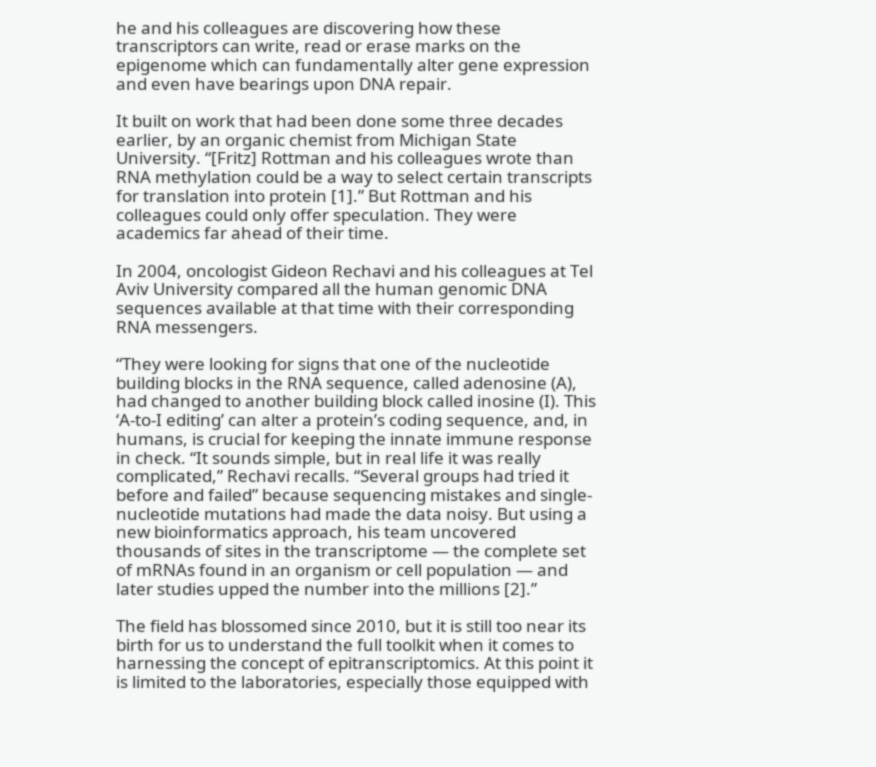he and his colleagues are discovering how these transcriptors can write, read or erase marks on the epigenome which can fundamentally alter gene expression and even have bearings upon DNA repair.

It built on work that had been done some three decades earlier, by an organic chemist from Michigan State University. “[Fritz] Rottman and his colleagues wrote than RNA methylation could be a way to select certain transcripts for translation into protein [1].” But Rottman and his colleagues could only offer speculation. They were academics far ahead of their time.

In 2004, oncologist Gideon Rechavi and his colleagues at Tel Aviv University compared all the human genomic DNA sequences available at that time with their corresponding RNA messengers.

“They were looking for signs that one of the nucleotide building blocks in the RNA sequence, called adenosine (A), had changed to another building block called inosine (I). This ‘A-to-I editing’ can alter a protein’s coding sequence, and, in humans, is crucial for keeping the innate immune response in check. “It sounds simple, but in real life it was really complicated,” Rechavi recalls. “Several groups had tried it before and failed” because sequencing mistakes and single-nucleotide mutations had made the data noisy. But using a new bioinformatics approach, his team uncovered thousands of sites in the transcriptome — the complete set of mRNAs found in an organism or cell population — and later studies upped the number into the millions [2].”

The field has blossomed since 2010, but it is still too near its birth for us to understand the full toolkit when it comes to harnessing the concept of epitranscriptomics. At this point it is limited to the laboratories, especially those equipped with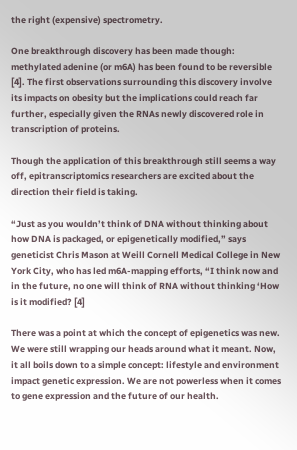the right (expensive) spectrometry.

One breakthrough discovery has been made though: methylated adenine (or m6A) has been found to be reversible [4]. The first observations surrounding this discovery involve its impacts on obesity but the implications could reach far further, especially given the RNAs newly discovered role in transcription of proteins.

Though the application of this breakthrough still seems a way off, epitranscriptomics researchers are excited about the direction their field is taking.

“Just as you wouldn’t think of DNA without thinking about how DNA is packaged, or epigenetically modified,” says geneticist Chris Mason at Weill Cornell Medical College in New York City, who has led m6A-mapping efforts, “I think now and in the future, no one will think of RNA without thinking ‘How is it modified? [4]

There was a point at which the concept of epigenetics was new. We were still wrapping our heads around what it meant. Now, it all boils down to a simple concept: lifestyle and environment impact genetic expression. We are not powerless when it comes to gene expression and the future of our health.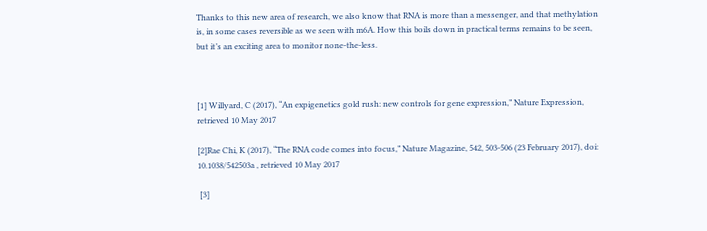Thanks to this new area of research, we also know that RNA is more than a messenger, and that methylation is, in some cases reversible as we seen with m6A. How this boils down in practical terms remains to be seen, but it’s an exciting area to monitor none-the-less.



[1] Willyard, C (2017), “An expigenetics gold rush: new controls for gene expression,” Nature Expression, retrieved 10 May 2017

[2]Rae Chi, K (2017), “The RNA code comes into focus,” Nature Magazine, 542, 503-506 (23 February 2017), doi: 10.1038/542503a , retrieved 10 May 2017

 [3]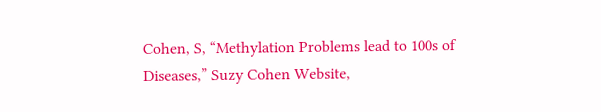Cohen, S, “Methylation Problems lead to 100s of Diseases,” Suzy Cohen Website,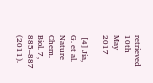retrieved 10th May 2017

 [4] Jia, G. et al. Nature Chem. Biol. 7, 885–887 (2011).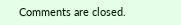Comments are closed.